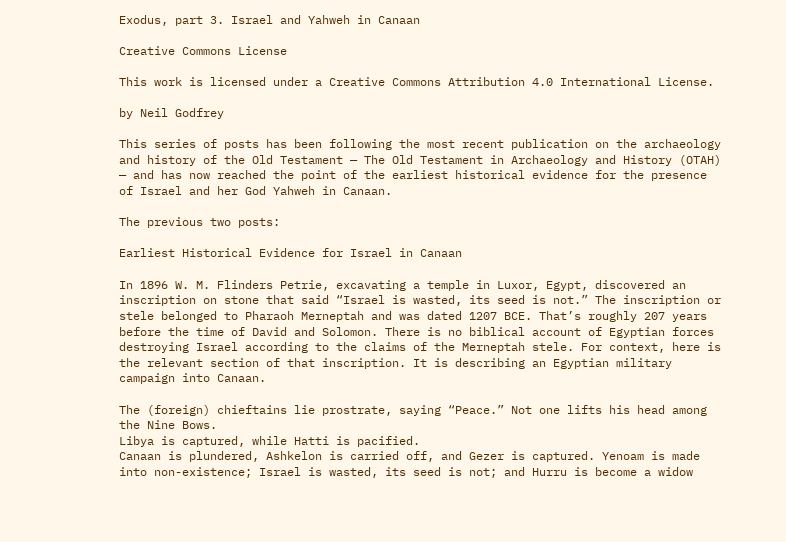Exodus, part 3. Israel and Yahweh in Canaan

Creative Commons License

This work is licensed under a Creative Commons Attribution 4.0 International License.

by Neil Godfrey

This series of posts has been following the most recent publication on the archaeology and history of the Old Testament — The Old Testament in Archaeology and History (OTAH) — and has now reached the point of the earliest historical evidence for the presence of Israel and her God Yahweh in Canaan.

The previous two posts:

Earliest Historical Evidence for Israel in Canaan

In 1896 W. M. Flinders Petrie, excavating a temple in Luxor, Egypt, discovered an inscription on stone that said “Israel is wasted, its seed is not.” The inscription or stele belonged to Pharaoh Merneptah and was dated 1207 BCE. That’s roughly 207 years before the time of David and Solomon. There is no biblical account of Egyptian forces destroying Israel according to the claims of the Merneptah stele. For context, here is the relevant section of that inscription. It is describing an Egyptian military campaign into Canaan.

The (foreign) chieftains lie prostrate, saying “Peace.” Not one lifts his head among the Nine Bows.
Libya is captured, while Hatti is pacified.
Canaan is plundered, Ashkelon is carried off, and Gezer is captured. Yenoam is made into non-existence; Israel is wasted, its seed is not; and Hurru is become a widow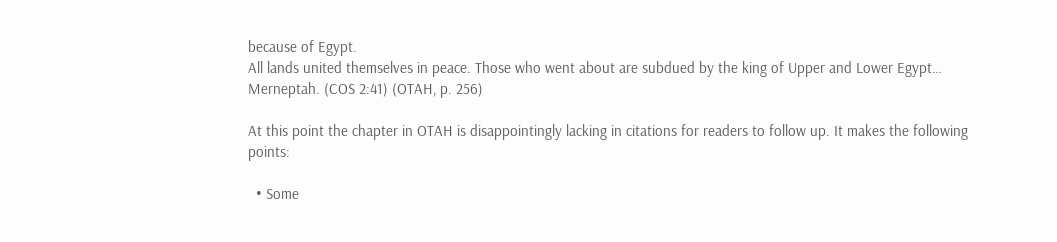because of Egypt.
All lands united themselves in peace. Those who went about are subdued by the king of Upper and Lower Egypt… Merneptah. (COS 2:41) (OTAH, p. 256)

At this point the chapter in OTAH is disappointingly lacking in citations for readers to follow up. It makes the following points:

  • Some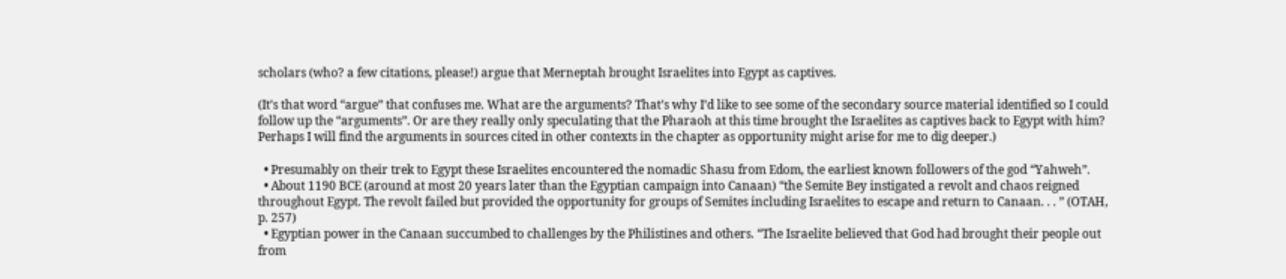scholars (who? a few citations, please!) argue that Merneptah brought Israelites into Egypt as captives.

(It’s that word “argue” that confuses me. What are the arguments? That’s why I’d like to see some of the secondary source material identified so I could follow up the “arguments”. Or are they really only speculating that the Pharaoh at this time brought the Israelites as captives back to Egypt with him? Perhaps I will find the arguments in sources cited in other contexts in the chapter as opportunity might arise for me to dig deeper.)

  • Presumably on their trek to Egypt these Israelites encountered the nomadic Shasu from Edom, the earliest known followers of the god “Yahweh”.
  • About 1190 BCE (around at most 20 years later than the Egyptian campaign into Canaan) “the Semite Bey instigated a revolt and chaos reigned throughout Egypt. The revolt failed but provided the opportunity for groups of Semites including Israelites to escape and return to Canaan. . . ” (OTAH, p. 257)
  • Egyptian power in the Canaan succumbed to challenges by the Philistines and others. “The Israelite believed that God had brought their people out from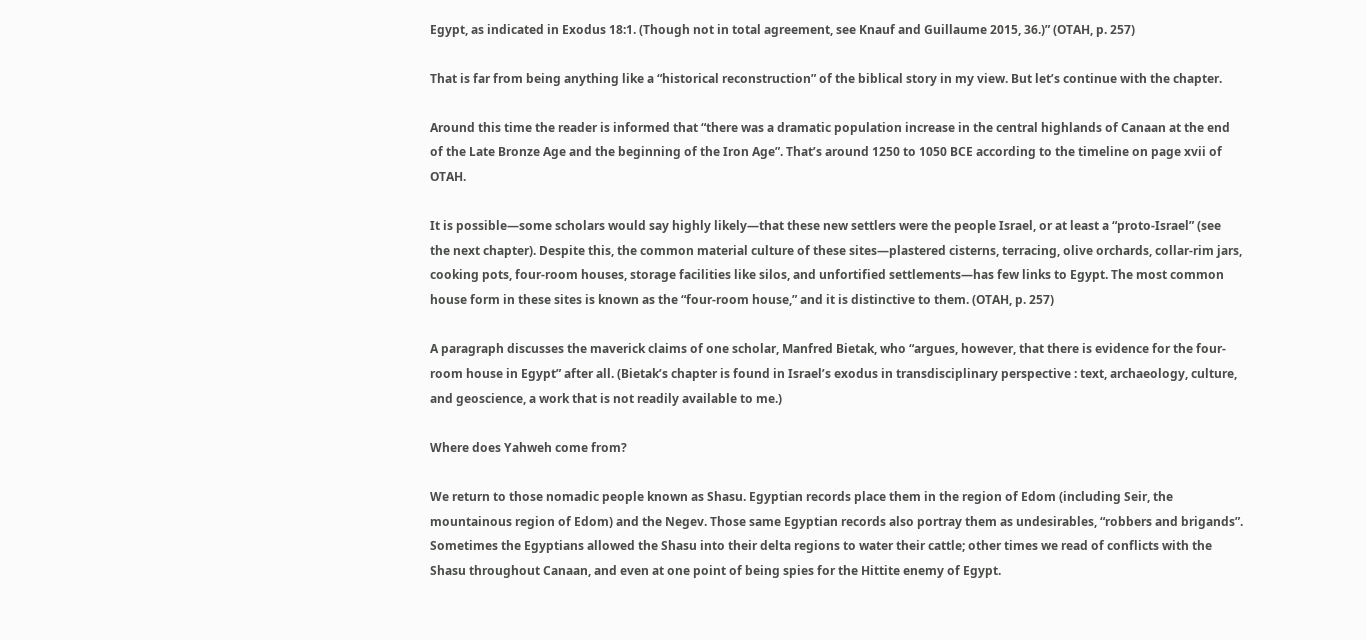Egypt, as indicated in Exodus 18:1. (Though not in total agreement, see Knauf and Guillaume 2015, 36.)” (OTAH, p. 257)

That is far from being anything like a “historical reconstruction” of the biblical story in my view. But let’s continue with the chapter.

Around this time the reader is informed that “there was a dramatic population increase in the central highlands of Canaan at the end of the Late Bronze Age and the beginning of the Iron Age”. That’s around 1250 to 1050 BCE according to the timeline on page xvii of OTAH.

It is possible—some scholars would say highly likely—that these new settlers were the people Israel, or at least a “proto-Israel” (see the next chapter). Despite this, the common material culture of these sites—plastered cisterns, terracing, olive orchards, collar-rim jars, cooking pots, four-room houses, storage facilities like silos, and unfortified settlements—has few links to Egypt. The most common house form in these sites is known as the “four-room house,” and it is distinctive to them. (OTAH, p. 257)

A paragraph discusses the maverick claims of one scholar, Manfred Bietak, who “argues, however, that there is evidence for the four-room house in Egypt” after all. (Bietak’s chapter is found in Israel’s exodus in transdisciplinary perspective : text, archaeology, culture, and geoscience, a work that is not readily available to me.)

Where does Yahweh come from?

We return to those nomadic people known as Shasu. Egyptian records place them in the region of Edom (including Seir, the mountainous region of Edom) and the Negev. Those same Egyptian records also portray them as undesirables, “robbers and brigands”. Sometimes the Egyptians allowed the Shasu into their delta regions to water their cattle; other times we read of conflicts with the Shasu throughout Canaan, and even at one point of being spies for the Hittite enemy of Egypt.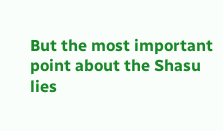But the most important point about the Shasu lies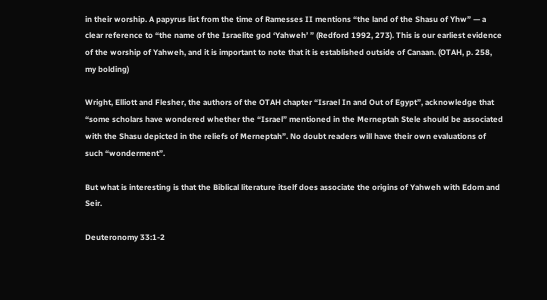in their worship. A papyrus list from the time of Ramesses II mentions “the land of the Shasu of Yhw” — a clear reference to “the name of the Israelite god ‘Yahweh’ ” (Redford 1992, 273). This is our earliest evidence of the worship of Yahweh, and it is important to note that it is established outside of Canaan. (OTAH, p. 258, my bolding)

Wright, Elliott and Flesher, the authors of the OTAH chapter “Israel In and Out of Egypt”, acknowledge that “some scholars have wondered whether the “Israel” mentioned in the Merneptah Stele should be associated with the Shasu depicted in the reliefs of Merneptah”. No doubt readers will have their own evaluations of such “wonderment”.

But what is interesting is that the Biblical literature itself does associate the origins of Yahweh with Edom and Seir.

Deuteronomy 33:1-2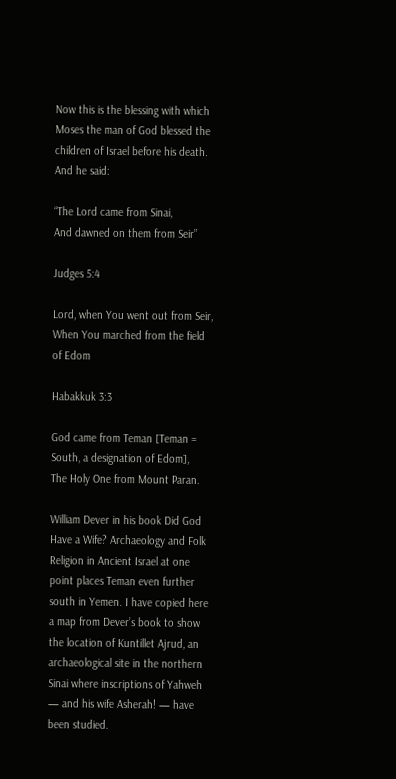Now this is the blessing with which Moses the man of God blessed the children of Israel before his death. And he said:

“The Lord came from Sinai,
And dawned on them from Seir”

Judges 5:4

Lord, when You went out from Seir,
When You marched from the field of Edom

Habakkuk 3:3

God came from Teman [Teman = South, a designation of Edom],
The Holy One from Mount Paran.

William Dever in his book Did God Have a Wife? Archaeology and Folk Religion in Ancient Israel at one point places Teman even further south in Yemen. I have copied here a map from Dever’s book to show the location of Kuntillet Ajrud, an archaeological site in the northern Sinai where inscriptions of Yahweh — and his wife Asherah! — have been studied.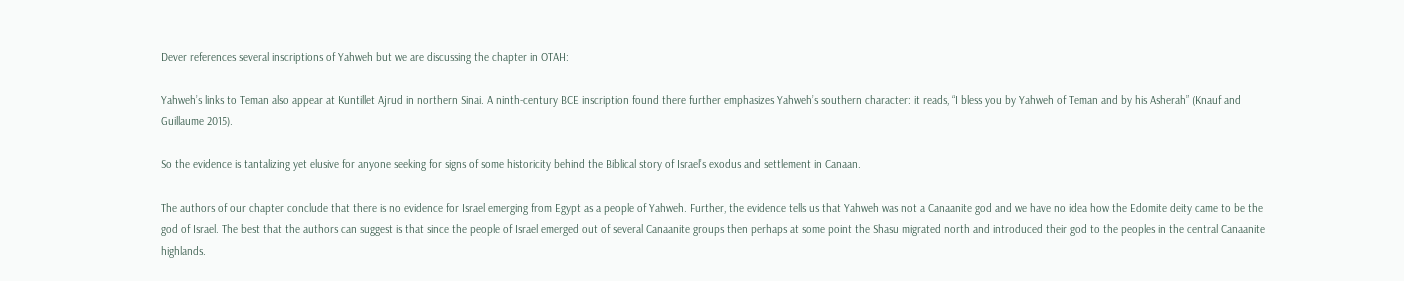Dever references several inscriptions of Yahweh but we are discussing the chapter in OTAH:

Yahweh’s links to Teman also appear at Kuntillet Ajrud in northern Sinai. A ninth-century BCE inscription found there further emphasizes Yahweh’s southern character: it reads, “I bless you by Yahweh of Teman and by his Asherah” (Knauf and Guillaume 2015).

So the evidence is tantalizing yet elusive for anyone seeking for signs of some historicity behind the Biblical story of Israel’s exodus and settlement in Canaan.

The authors of our chapter conclude that there is no evidence for Israel emerging from Egypt as a people of Yahweh. Further, the evidence tells us that Yahweh was not a Canaanite god and we have no idea how the Edomite deity came to be the god of Israel. The best that the authors can suggest is that since the people of Israel emerged out of several Canaanite groups then perhaps at some point the Shasu migrated north and introduced their god to the peoples in the central Canaanite highlands.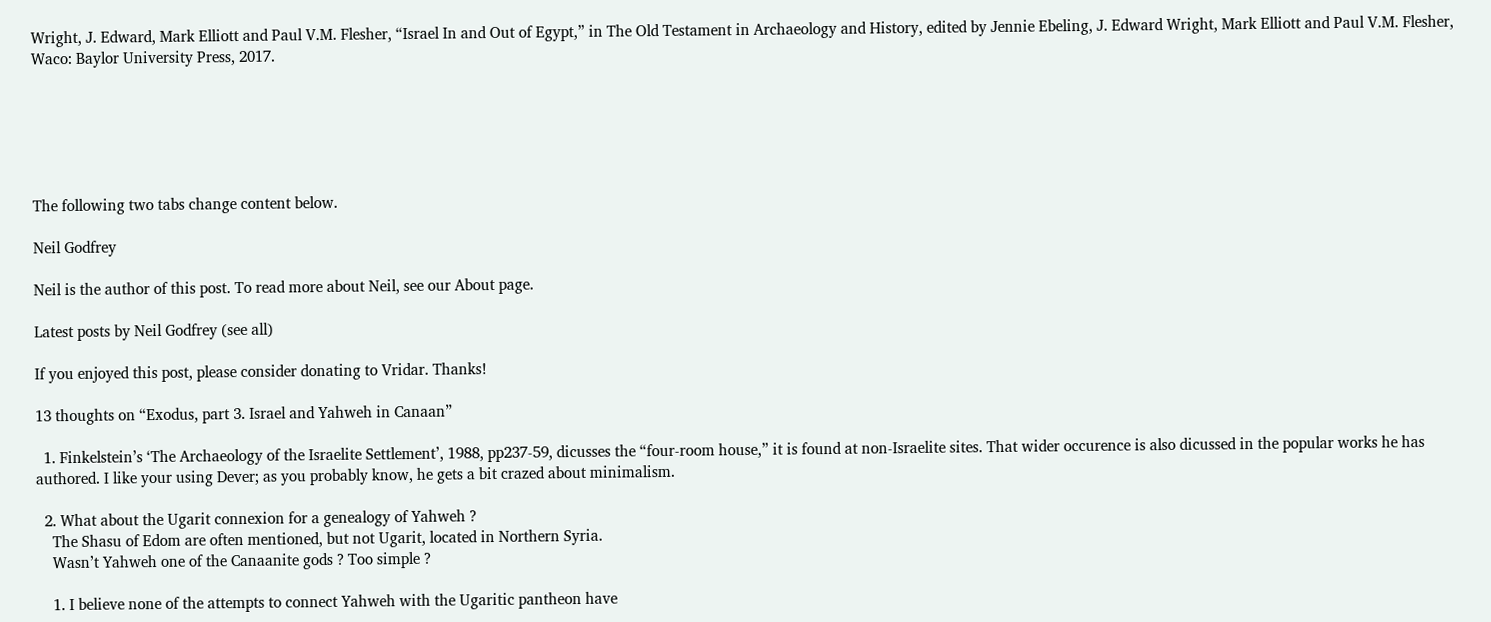Wright, J. Edward, Mark Elliott and Paul V.M. Flesher, “Israel In and Out of Egypt,” in The Old Testament in Archaeology and History, edited by Jennie Ebeling, J. Edward Wright, Mark Elliott and Paul V.M. Flesher, Waco: Baylor University Press, 2017.






The following two tabs change content below.

Neil Godfrey

Neil is the author of this post. To read more about Neil, see our About page.

Latest posts by Neil Godfrey (see all)

If you enjoyed this post, please consider donating to Vridar. Thanks!

13 thoughts on “Exodus, part 3. Israel and Yahweh in Canaan”

  1. Finkelstein’s ‘The Archaeology of the Israelite Settlement’, 1988, pp237-59, dicusses the “four-room house,” it is found at non-Israelite sites. That wider occurence is also dicussed in the popular works he has authored. I like your using Dever; as you probably know, he gets a bit crazed about minimalism.

  2. What about the Ugarit connexion for a genealogy of Yahweh ?
    The Shasu of Edom are often mentioned, but not Ugarit, located in Northern Syria.
    Wasn’t Yahweh one of the Canaanite gods ? Too simple ?

    1. I believe none of the attempts to connect Yahweh with the Ugaritic pantheon have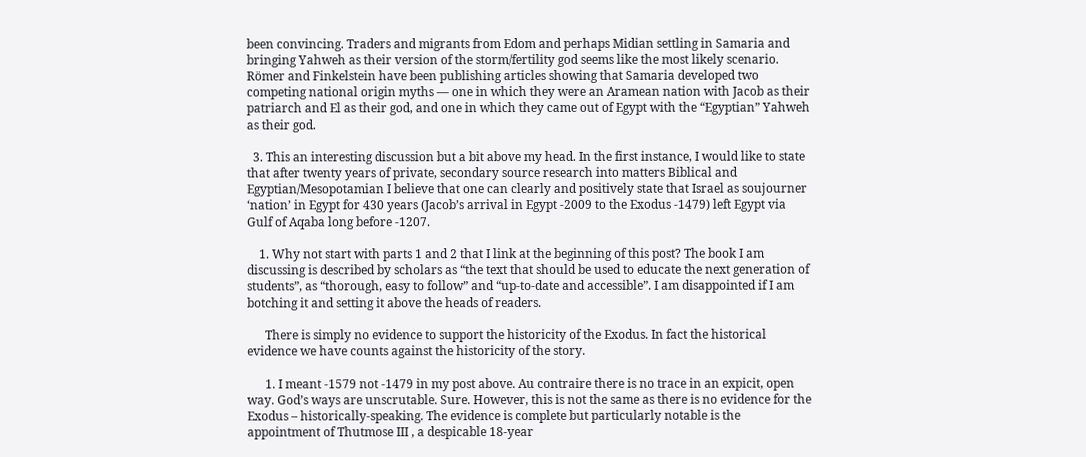been convincing. Traders and migrants from Edom and perhaps Midian settling in Samaria and bringing Yahweh as their version of the storm/fertility god seems like the most likely scenario. Römer and Finkelstein have been publishing articles showing that Samaria developed two competing national origin myths — one in which they were an Aramean nation with Jacob as their patriarch and El as their god, and one in which they came out of Egypt with the “Egyptian” Yahweh as their god.

  3. This an interesting discussion but a bit above my head. In the first instance, I would like to state that after twenty years of private, secondary source research into matters Biblical and Egyptian/Mesopotamian I believe that one can clearly and positively state that Israel as soujourner ‘nation’ in Egypt for 430 years (Jacob’s arrival in Egypt -2009 to the Exodus -1479) left Egypt via Gulf of Aqaba long before -1207.

    1. Why not start with parts 1 and 2 that I link at the beginning of this post? The book I am discussing is described by scholars as “the text that should be used to educate the next generation of students”, as “thorough, easy to follow” and “up-to-date and accessible”. I am disappointed if I am botching it and setting it above the heads of readers.

      There is simply no evidence to support the historicity of the Exodus. In fact the historical evidence we have counts against the historicity of the story.

      1. I meant -1579 not -1479 in my post above. Au contraire there is no trace in an expicit, open way. God’s ways are unscrutable. Sure. However, this is not the same as there is no evidence for the Exodus – historically-speaking. The evidence is complete but particularly notable is the appointment of Thutmose III , a despicable 18-year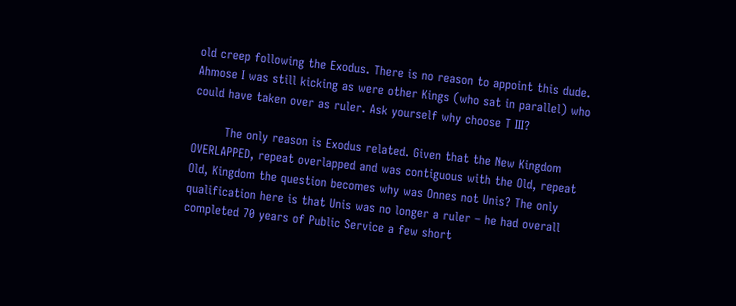old creep following the Exodus. There is no reason to appoint this dude. Ahmose I was still kicking as were other Kings (who sat in parallel) who could have taken over as ruler. Ask yourself why choose T III?

        The only reason is Exodus related. Given that the New Kingdom OVERLAPPED, repeat overlapped and was contiguous with the Old, repeat Old, Kingdom the question becomes why was Onnes not Unis? The only qualification here is that Unis was no longer a ruler – he had overall completed 70 years of Public Service a few short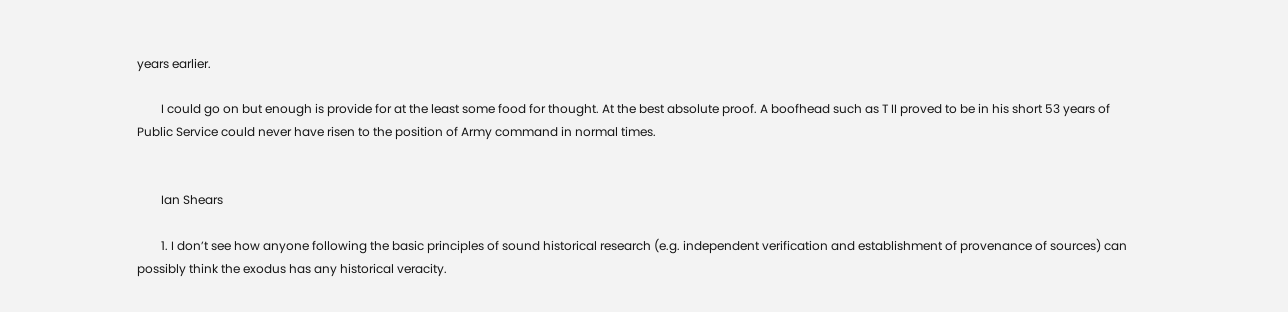years earlier.

        I could go on but enough is provide for at the least some food for thought. At the best absolute proof. A boofhead such as T II proved to be in his short 53 years of Public Service could never have risen to the position of Army command in normal times.


        Ian Shears

        1. I don’t see how anyone following the basic principles of sound historical research (e.g. independent verification and establishment of provenance of sources) can possibly think the exodus has any historical veracity.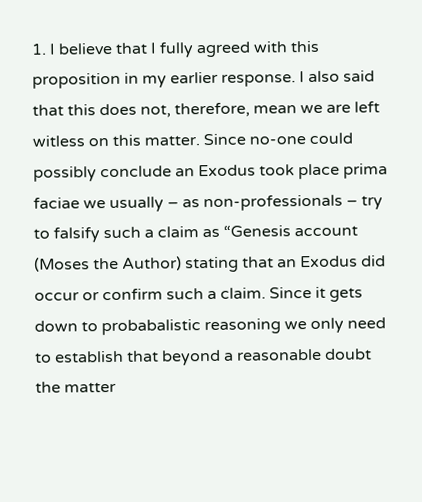1. I believe that I fully agreed with this proposition in my earlier response. I also said that this does not, therefore, mean we are left witless on this matter. Since no-one could possibly conclude an Exodus took place prima faciae we usually – as non-professionals – try to falsify such a claim as “Genesis account (Moses the Author) stating that an Exodus did occur or confirm such a claim. Since it gets down to probabalistic reasoning we only need to establish that beyond a reasonable doubt the matter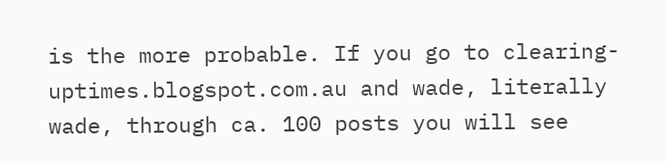is the more probable. If you go to clearing-uptimes.blogspot.com.au and wade, literally wade, through ca. 100 posts you will see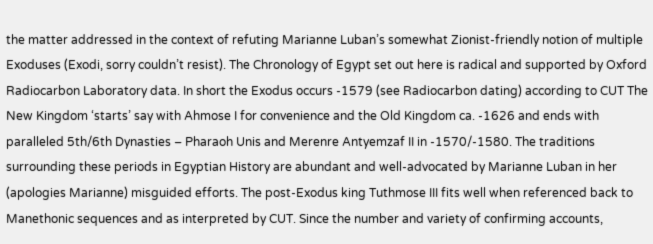the matter addressed in the context of refuting Marianne Luban’s somewhat Zionist-friendly notion of multiple Exoduses (Exodi, sorry couldn’t resist). The Chronology of Egypt set out here is radical and supported by Oxford Radiocarbon Laboratory data. In short the Exodus occurs -1579 (see Radiocarbon dating) according to CUT The New Kingdom ‘starts’ say with Ahmose I for convenience and the Old Kingdom ca. -1626 and ends with paralleled 5th/6th Dynasties – Pharaoh Unis and Merenre Antyemzaf II in -1570/-1580. The traditions surrounding these periods in Egyptian History are abundant and well-advocated by Marianne Luban in her (apologies Marianne) misguided efforts. The post-Exodus king Tuthmose III fits well when referenced back to Manethonic sequences and as interpreted by CUT. Since the number and variety of confirming accounts,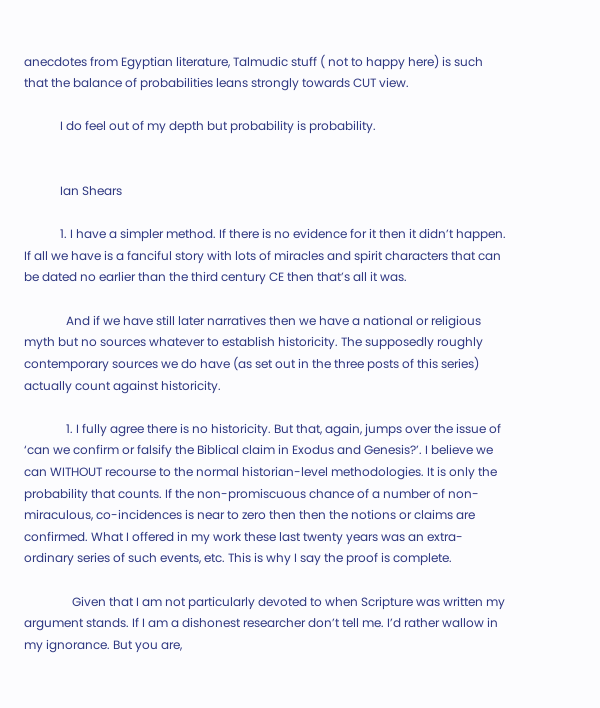anecdotes from Egyptian literature, Talmudic stuff ( not to happy here) is such that the balance of probabilities leans strongly towards CUT view.

            I do feel out of my depth but probability is probability.


            Ian Shears

            1. I have a simpler method. If there is no evidence for it then it didn’t happen. If all we have is a fanciful story with lots of miracles and spirit characters that can be dated no earlier than the third century CE then that’s all it was.

              And if we have still later narratives then we have a national or religious myth but no sources whatever to establish historicity. The supposedly roughly contemporary sources we do have (as set out in the three posts of this series) actually count against historicity.

              1. I fully agree there is no historicity. But that, again, jumps over the issue of ‘can we confirm or falsify the Biblical claim in Exodus and Genesis?’. I believe we can WITHOUT recourse to the normal historian-level methodologies. It is only the probability that counts. If the non-promiscuous chance of a number of non-miraculous, co-incidences is near to zero then then the notions or claims are confirmed. What I offered in my work these last twenty years was an extra-ordinary series of such events, etc. This is why I say the proof is complete.

                Given that I am not particularly devoted to when Scripture was written my argument stands. If I am a dishonest researcher don’t tell me. I’d rather wallow in my ignorance. But you are,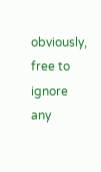obviously, free to ignore any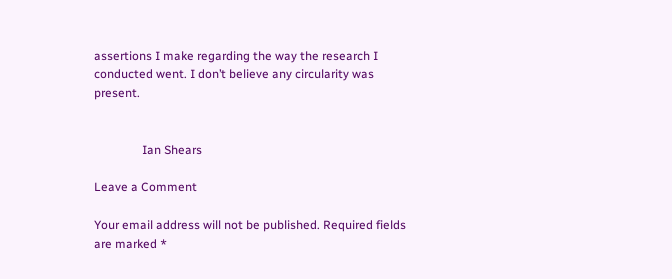assertions I make regarding the way the research I conducted went. I don’t believe any circularity was present.


                Ian Shears

Leave a Comment

Your email address will not be published. Required fields are marked *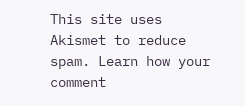This site uses Akismet to reduce spam. Learn how your comment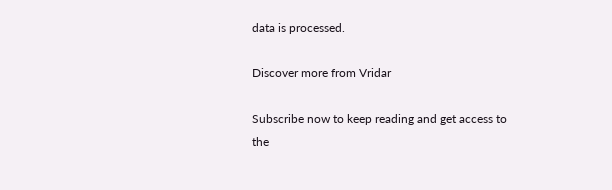data is processed.

Discover more from Vridar

Subscribe now to keep reading and get access to the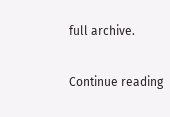full archive.

Continue reading